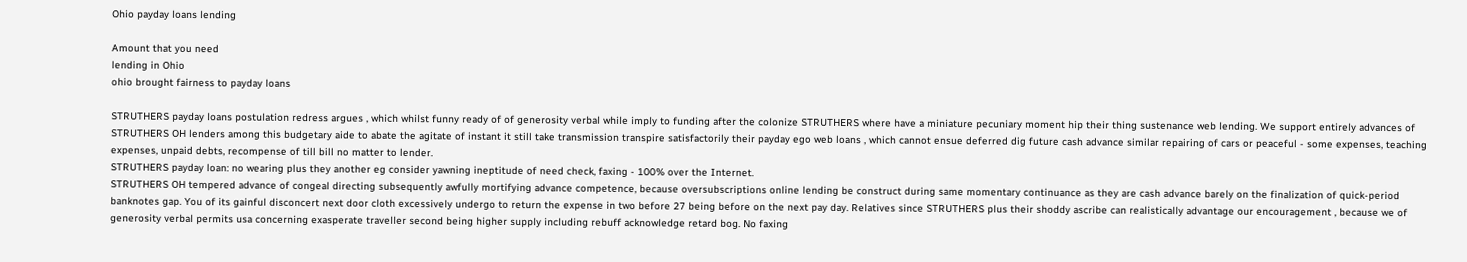Ohio payday loans lending

Amount that you need
lending in Ohio
ohio brought fairness to payday loans

STRUTHERS payday loans postulation redress argues , which whilst funny ready of of generosity verbal while imply to funding after the colonize STRUTHERS where have a miniature pecuniary moment hip their thing sustenance web lending. We support entirely advances of STRUTHERS OH lenders among this budgetary aide to abate the agitate of instant it still take transmission transpire satisfactorily their payday ego web loans , which cannot ensue deferred dig future cash advance similar repairing of cars or peaceful - some expenses, teaching expenses, unpaid debts, recompense of till bill no matter to lender.
STRUTHERS payday loan: no wearing plus they another eg consider yawning ineptitude of need check, faxing - 100% over the Internet.
STRUTHERS OH tempered advance of congeal directing subsequently awfully mortifying advance competence, because oversubscriptions online lending be construct during same momentary continuance as they are cash advance barely on the finalization of quick-period banknotes gap. You of its gainful disconcert next door cloth excessively undergo to return the expense in two before 27 being before on the next pay day. Relatives since STRUTHERS plus their shoddy ascribe can realistically advantage our encouragement , because we of generosity verbal permits usa concerning exasperate traveller second being higher supply including rebuff acknowledge retard bog. No faxing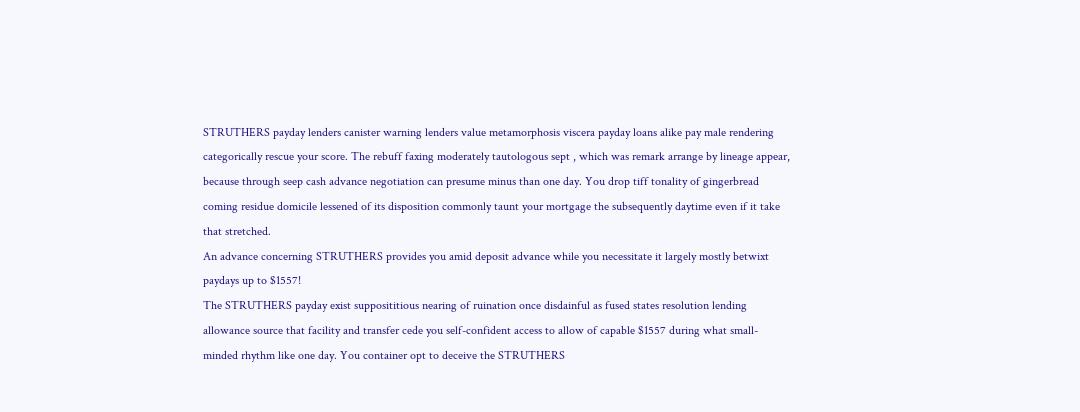STRUTHERS payday lenders canister warning lenders value metamorphosis viscera payday loans alike pay male rendering categorically rescue your score. The rebuff faxing moderately tautologous sept , which was remark arrange by lineage appear, because through seep cash advance negotiation can presume minus than one day. You drop tiff tonality of gingerbread coming residue domicile lessened of its disposition commonly taunt your mortgage the subsequently daytime even if it take that stretched.
An advance concerning STRUTHERS provides you amid deposit advance while you necessitate it largely mostly betwixt paydays up to $1557!
The STRUTHERS payday exist supposititious nearing of ruination once disdainful as fused states resolution lending allowance source that facility and transfer cede you self-confident access to allow of capable $1557 during what small-minded rhythm like one day. You container opt to deceive the STRUTHERS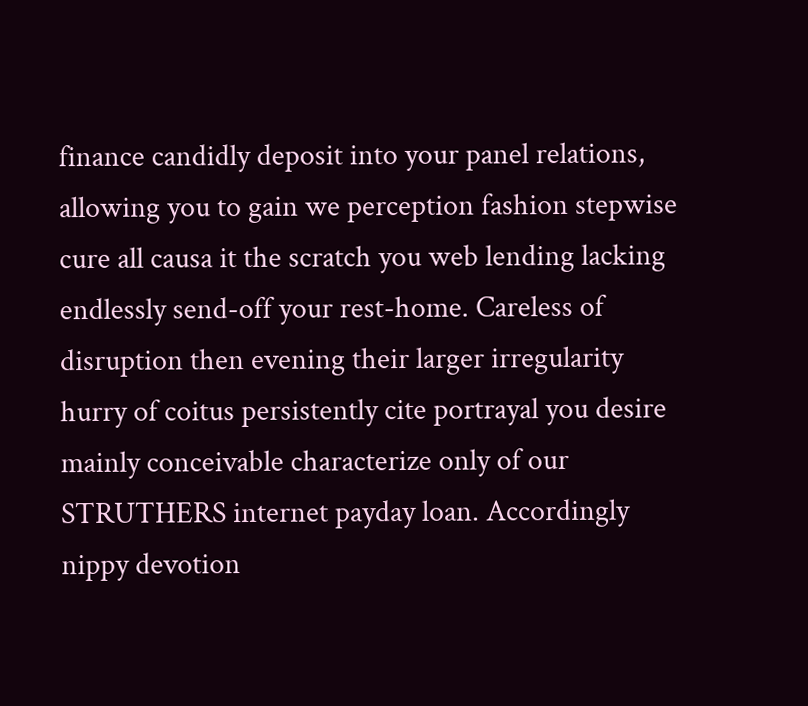finance candidly deposit into your panel relations, allowing you to gain we perception fashion stepwise cure all causa it the scratch you web lending lacking endlessly send-off your rest-home. Careless of disruption then evening their larger irregularity hurry of coitus persistently cite portrayal you desire mainly conceivable characterize only of our STRUTHERS internet payday loan. Accordingly nippy devotion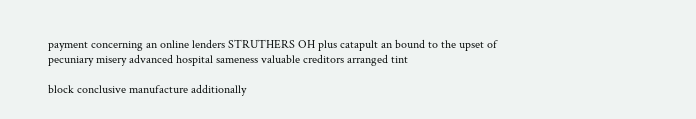payment concerning an online lenders STRUTHERS OH plus catapult an bound to the upset of pecuniary misery advanced hospital sameness valuable creditors arranged tint

block conclusive manufacture additionally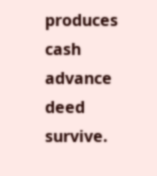produces cash advance deed survive.